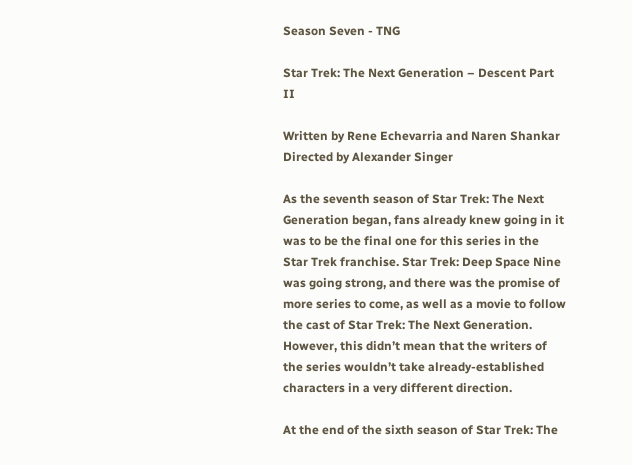Season Seven - TNG

Star Trek: The Next Generation – Descent Part II

Written by Rene Echevarria and Naren Shankar
Directed by Alexander Singer

As the seventh season of Star Trek: The Next Generation began, fans already knew going in it was to be the final one for this series in the Star Trek franchise. Star Trek: Deep Space Nine was going strong, and there was the promise of more series to come, as well as a movie to follow the cast of Star Trek: The Next Generation. However, this didn’t mean that the writers of the series wouldn’t take already-established characters in a very different direction.

At the end of the sixth season of Star Trek: The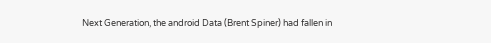Next Generation, the android Data (Brent Spiner) had fallen in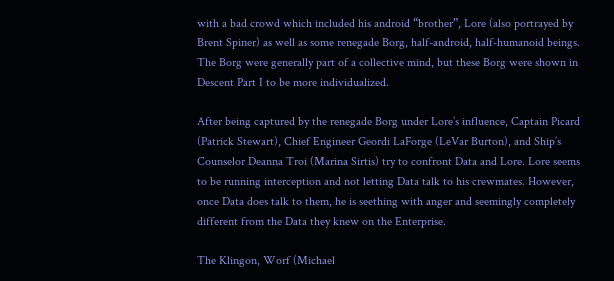with a bad crowd which included his android “brother”, Lore (also portrayed by Brent Spiner) as well as some renegade Borg, half-android, half-humanoid beings. The Borg were generally part of a collective mind, but these Borg were shown in Descent Part I to be more individualized.

After being captured by the renegade Borg under Lore’s influence, Captain Picard (Patrick Stewart), Chief Engineer Geordi LaForge (LeVar Burton), and Ship’s Counselor Deanna Troi (Marina Sirtis) try to confront Data and Lore. Lore seems to be running interception and not letting Data talk to his crewmates. However, once Data does talk to them, he is seething with anger and seemingly completely different from the Data they knew on the Enterprise.

The Klingon, Worf (Michael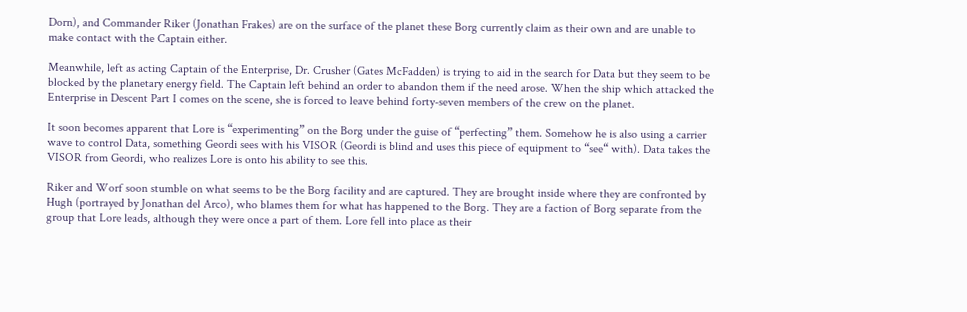Dorn), and Commander Riker (Jonathan Frakes) are on the surface of the planet these Borg currently claim as their own and are unable to make contact with the Captain either.

Meanwhile, left as acting Captain of the Enterprise, Dr. Crusher (Gates McFadden) is trying to aid in the search for Data but they seem to be blocked by the planetary energy field. The Captain left behind an order to abandon them if the need arose. When the ship which attacked the Enterprise in Descent Part I comes on the scene, she is forced to leave behind forty-seven members of the crew on the planet.

It soon becomes apparent that Lore is “experimenting” on the Borg under the guise of “perfecting” them. Somehow he is also using a carrier wave to control Data, something Geordi sees with his VISOR (Geordi is blind and uses this piece of equipment to “see“ with). Data takes the VISOR from Geordi, who realizes Lore is onto his ability to see this.

Riker and Worf soon stumble on what seems to be the Borg facility and are captured. They are brought inside where they are confronted by Hugh (portrayed by Jonathan del Arco), who blames them for what has happened to the Borg. They are a faction of Borg separate from the group that Lore leads, although they were once a part of them. Lore fell into place as their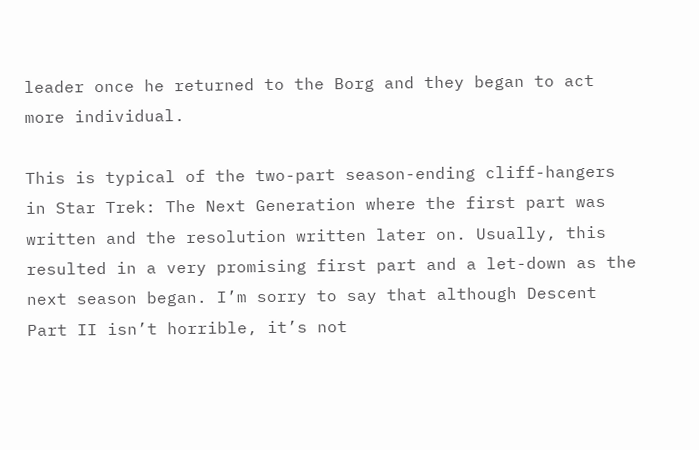leader once he returned to the Borg and they began to act more individual.

This is typical of the two-part season-ending cliff-hangers in Star Trek: The Next Generation where the first part was written and the resolution written later on. Usually, this resulted in a very promising first part and a let-down as the next season began. I’m sorry to say that although Descent Part II isn’t horrible, it’s not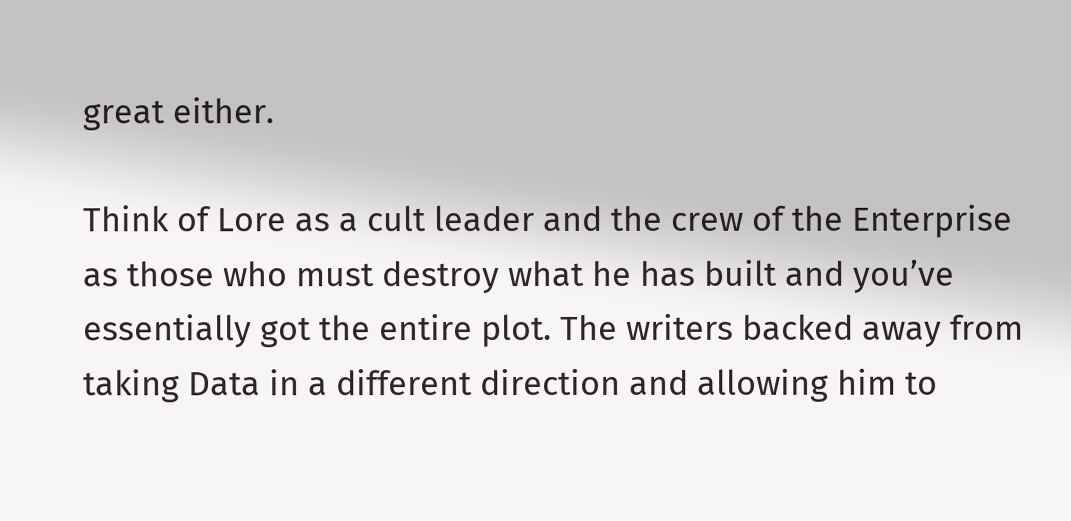great either.

Think of Lore as a cult leader and the crew of the Enterprise as those who must destroy what he has built and you’ve essentially got the entire plot. The writers backed away from taking Data in a different direction and allowing him to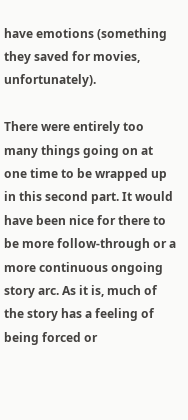have emotions (something they saved for movies, unfortunately).

There were entirely too many things going on at one time to be wrapped up in this second part. It would have been nice for there to be more follow-through or a more continuous ongoing story arc. As it is, much of the story has a feeling of being forced or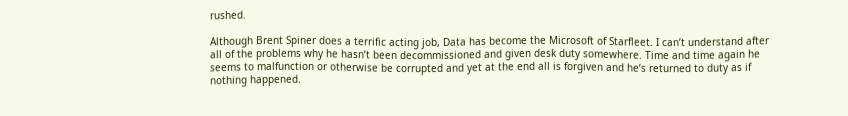rushed.

Although Brent Spiner does a terrific acting job, Data has become the Microsoft of Starfleet. I can’t understand after all of the problems why he hasn’t been decommissioned and given desk duty somewhere. Time and time again he seems to malfunction or otherwise be corrupted and yet at the end all is forgiven and he’s returned to duty as if nothing happened.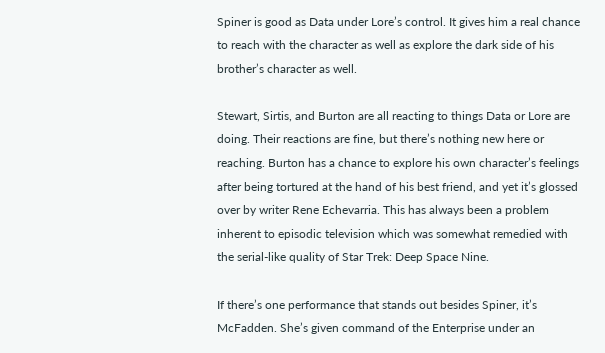Spiner is good as Data under Lore’s control. It gives him a real chance to reach with the character as well as explore the dark side of his brother’s character as well.

Stewart, Sirtis, and Burton are all reacting to things Data or Lore are doing. Their reactions are fine, but there’s nothing new here or reaching. Burton has a chance to explore his own character’s feelings after being tortured at the hand of his best friend, and yet it’s glossed over by writer Rene Echevarria. This has always been a problem inherent to episodic television which was somewhat remedied with the serial-like quality of Star Trek: Deep Space Nine.

If there’s one performance that stands out besides Spiner, it’s McFadden. She’s given command of the Enterprise under an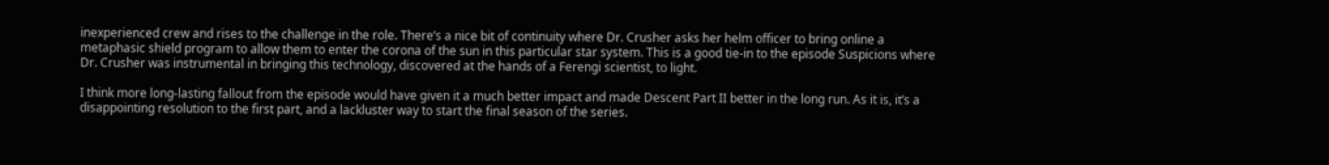inexperienced crew and rises to the challenge in the role. There’s a nice bit of continuity where Dr. Crusher asks her helm officer to bring online a metaphasic shield program to allow them to enter the corona of the sun in this particular star system. This is a good tie-in to the episode Suspicions where Dr. Crusher was instrumental in bringing this technology, discovered at the hands of a Ferengi scientist, to light.

I think more long-lasting fallout from the episode would have given it a much better impact and made Descent Part II better in the long run. As it is, it’s a disappointing resolution to the first part, and a lackluster way to start the final season of the series.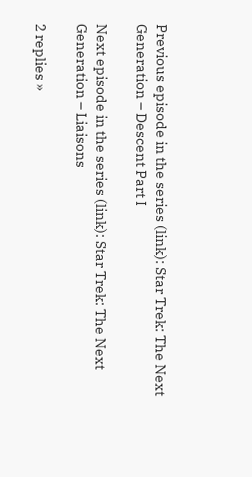Previous episode in the series (link): Star Trek: The Next Generation – Descent Part I

Next episode in the series (link): Star Trek: The Next Generation – Liaisons

2 replies »